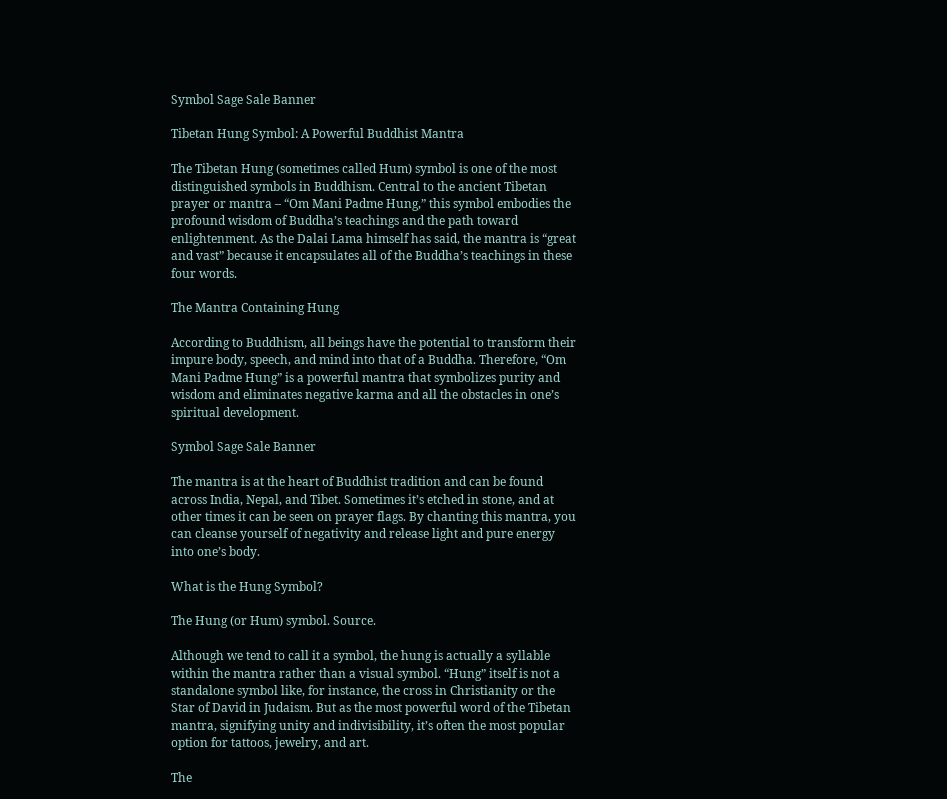Symbol Sage Sale Banner

Tibetan Hung Symbol: A Powerful Buddhist Mantra

The Tibetan Hung (sometimes called Hum) symbol is one of the most distinguished symbols in Buddhism. Central to the ancient Tibetan prayer or mantra – “Om Mani Padme Hung,” this symbol embodies the profound wisdom of Buddha’s teachings and the path toward enlightenment. As the Dalai Lama himself has said, the mantra is “great and vast” because it encapsulates all of the Buddha’s teachings in these four words.

The Mantra Containing Hung

According to Buddhism, all beings have the potential to transform their impure body, speech, and mind into that of a Buddha. Therefore, “Om Mani Padme Hung” is a powerful mantra that symbolizes purity and wisdom and eliminates negative karma and all the obstacles in one’s spiritual development.

Symbol Sage Sale Banner

The mantra is at the heart of Buddhist tradition and can be found across India, Nepal, and Tibet. Sometimes it’s etched in stone, and at other times it can be seen on prayer flags. By chanting this mantra, you can cleanse yourself of negativity and release light and pure energy into one’s body.

What is the Hung Symbol?

The Hung (or Hum) symbol. Source.

Although we tend to call it a symbol, the hung is actually a syllable within the mantra rather than a visual symbol. “Hung” itself is not a standalone symbol like, for instance, the cross in Christianity or the Star of David in Judaism. But as the most powerful word of the Tibetan mantra, signifying unity and indivisibility, it’s often the most popular option for tattoos, jewelry, and art.

The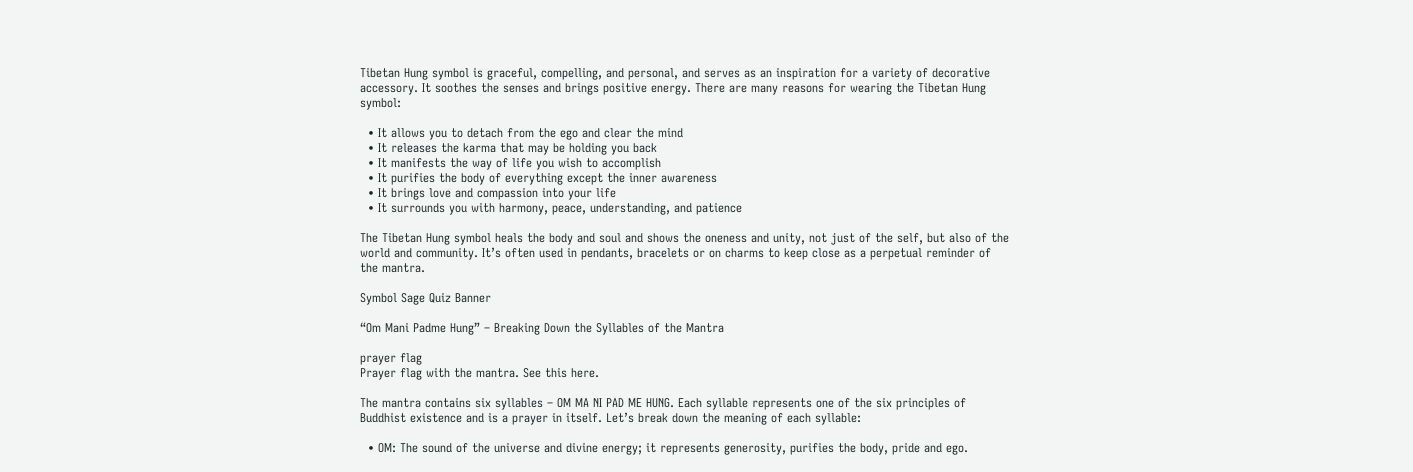Tibetan Hung symbol is graceful, compelling, and personal, and serves as an inspiration for a variety of decorative accessory. It soothes the senses and brings positive energy. There are many reasons for wearing the Tibetan Hung symbol:

  • It allows you to detach from the ego and clear the mind
  • It releases the karma that may be holding you back
  • It manifests the way of life you wish to accomplish
  • It purifies the body of everything except the inner awareness
  • It brings love and compassion into your life
  • It surrounds you with harmony, peace, understanding, and patience

The Tibetan Hung symbol heals the body and soul and shows the oneness and unity, not just of the self, but also of the world and community. It’s often used in pendants, bracelets or on charms to keep close as a perpetual reminder of the mantra.

Symbol Sage Quiz Banner

“Om Mani Padme Hung” – Breaking Down the Syllables of the Mantra

prayer flag
Prayer flag with the mantra. See this here.

The mantra contains six syllables – OM MA NI PAD ME HUNG. Each syllable represents one of the six principles of Buddhist existence and is a prayer in itself. Let’s break down the meaning of each syllable:

  • OM: The sound of the universe and divine energy; it represents generosity, purifies the body, pride and ego.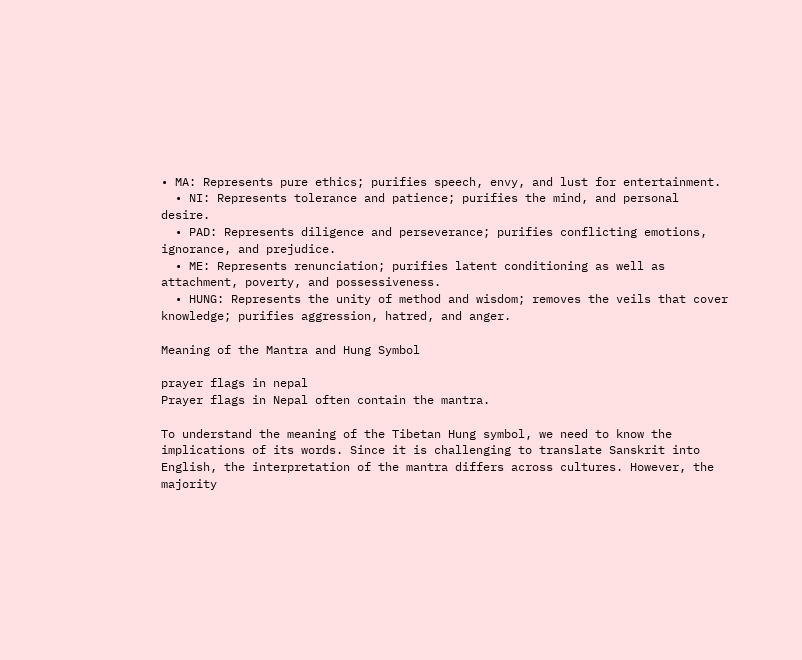• MA: Represents pure ethics; purifies speech, envy, and lust for entertainment.
  • NI: Represents tolerance and patience; purifies the mind, and personal desire.
  • PAD: Represents diligence and perseverance; purifies conflicting emotions, ignorance, and prejudice.
  • ME: Represents renunciation; purifies latent conditioning as well as attachment, poverty, and possessiveness.
  • HUNG: Represents the unity of method and wisdom; removes the veils that cover knowledge; purifies aggression, hatred, and anger.

Meaning of the Mantra and Hung Symbol

prayer flags in nepal
Prayer flags in Nepal often contain the mantra.

To understand the meaning of the Tibetan Hung symbol, we need to know the implications of its words. Since it is challenging to translate Sanskrit into English, the interpretation of the mantra differs across cultures. However, the majority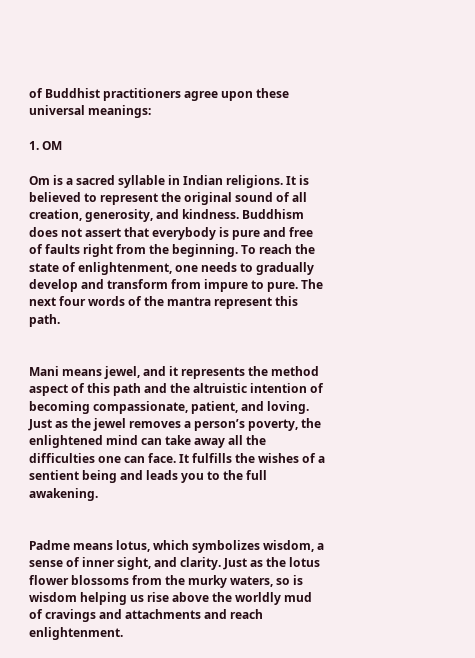of Buddhist practitioners agree upon these universal meanings:

1. OM

Om is a sacred syllable in Indian religions. It is believed to represent the original sound of all creation, generosity, and kindness. Buddhism does not assert that everybody is pure and free of faults right from the beginning. To reach the state of enlightenment, one needs to gradually develop and transform from impure to pure. The next four words of the mantra represent this path.


Mani means jewel, and it represents the method aspect of this path and the altruistic intention of becoming compassionate, patient, and loving. Just as the jewel removes a person’s poverty, the enlightened mind can take away all the difficulties one can face. It fulfills the wishes of a sentient being and leads you to the full awakening.


Padme means lotus, which symbolizes wisdom, a sense of inner sight, and clarity. Just as the lotus flower blossoms from the murky waters, so is wisdom helping us rise above the worldly mud of cravings and attachments and reach enlightenment.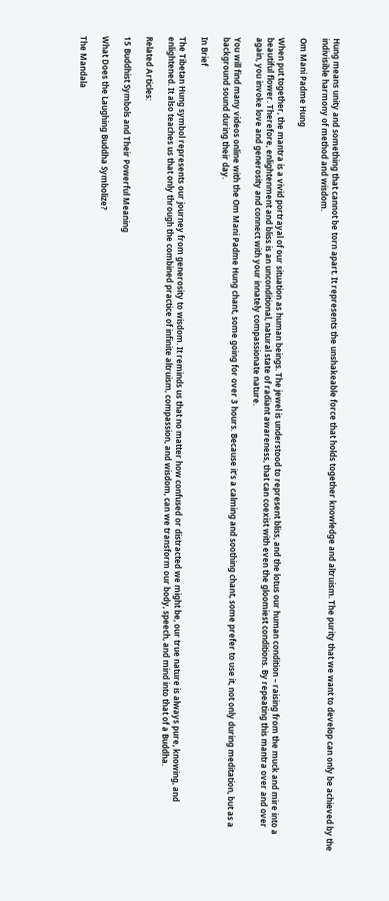Hung means unity and something that cannot be torn apart. It represents the unshakeable force that holds together knowledge and altruism. The purity that we want to develop can only be achieved by the indivisible harmony of method and wisdom.

Om Mani Padme Hung

When put together, the mantra is a vivid portrayal of our situation as human beings. The jewel is understood to represent bliss, and the lotus our human condition – raising from the muck and mire into a beautiful flower. Therefore, enlightenment and bliss is an unconditional, natural state of radiant awareness, that can coexist with even the gloomiest conditions. By repeating this mantra over and over again, you invoke love and generosity and connect with your innately compassionate nature.

You will find many videos online with the Om Mani Padme Hung chant, some going for over 3 hours. Because it’s a calming and soothing chant, some prefer to use it, not only during meditation, but as a background sound during their day.

In Brief

The Tibetan Hung symbol represents our journey from generosity to wisdom. It reminds us that no matter how confused or distracted we might be, our true nature is always pure, knowing, and enlightened. It also teaches us that only through the combined practice of infinite altruism, compassion, and wisdom, can we transform our body, speech, and mind into that of a Buddha.

Related Articles:

15 Buddhist Symbols and Their Powerful Meaning

What Does the Laughing Buddha Symbolize?

The Mandala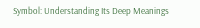Symbol: Understanding Its Deep Meanings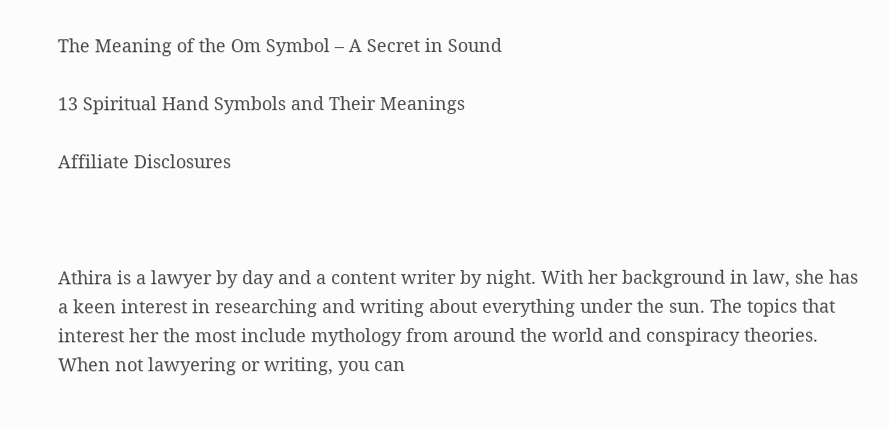The Meaning of the Om Symbol – A Secret in Sound

13 Spiritual Hand Symbols and Their Meanings

Affiliate Disclosures



Athira is a lawyer by day and a content writer by night. With her background in law, she has a keen interest in researching and writing about everything under the sun. The topics that interest her the most include mythology from around the world and conspiracy theories. When not lawyering or writing, you can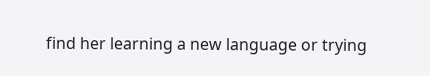find her learning a new language or trying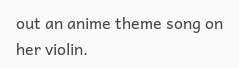out an anime theme song on her violin.